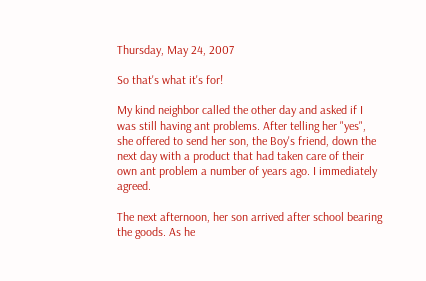Thursday, May 24, 2007

So that's what it's for!

My kind neighbor called the other day and asked if I was still having ant problems. After telling her "yes", she offered to send her son, the Boy's friend, down the next day with a product that had taken care of their own ant problem a number of years ago. I immediately agreed.

The next afternoon, her son arrived after school bearing the goods. As he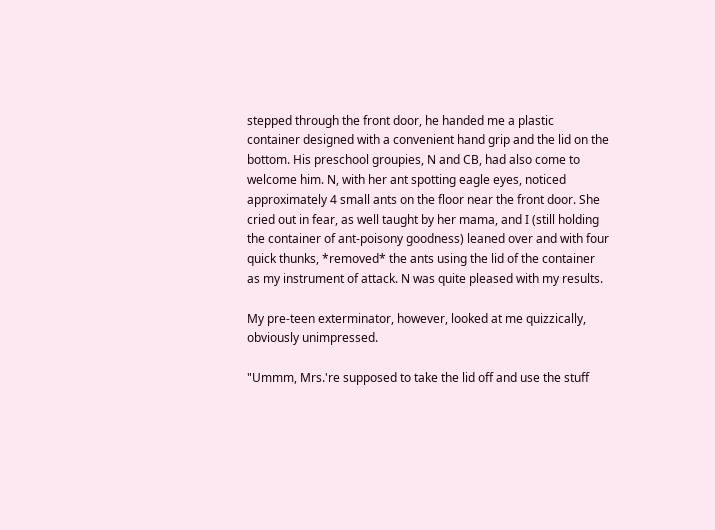stepped through the front door, he handed me a plastic container designed with a convenient hand grip and the lid on the bottom. His preschool groupies, N and CB, had also come to welcome him. N, with her ant spotting eagle eyes, noticed approximately 4 small ants on the floor near the front door. She cried out in fear, as well taught by her mama, and I (still holding the container of ant-poisony goodness) leaned over and with four quick thunks, *removed* the ants using the lid of the container as my instrument of attack. N was quite pleased with my results.

My pre-teen exterminator, however, looked at me quizzically, obviously unimpressed.

"Ummm, Mrs.'re supposed to take the lid off and use the stuff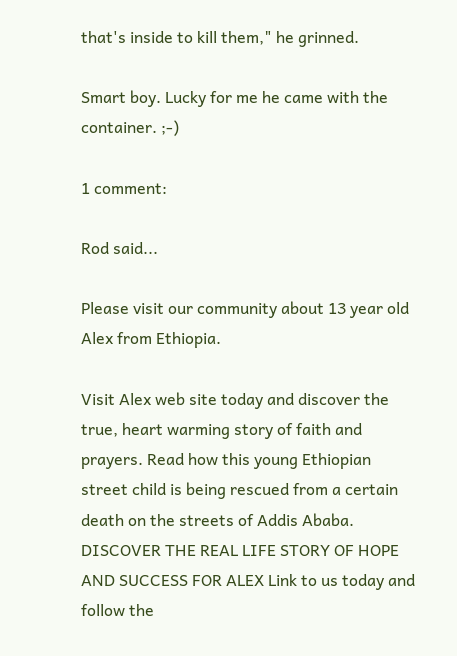that's inside to kill them," he grinned.

Smart boy. Lucky for me he came with the container. ;-)

1 comment:

Rod said...

Please visit our community about 13 year old Alex from Ethiopia.

Visit Alex web site today and discover the true, heart warming story of faith and prayers. Read how this young Ethiopian street child is being rescued from a certain death on the streets of Addis Ababa. DISCOVER THE REAL LIFE STORY OF HOPE AND SUCCESS FOR ALEX Link to us today and follow the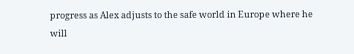progress as Alex adjusts to the safe world in Europe where he will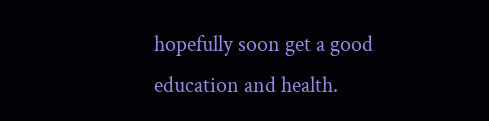hopefully soon get a good education and health.